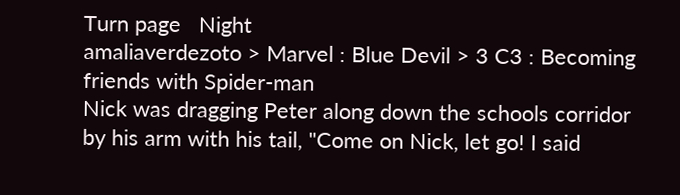Turn page   Night
amaliaverdezoto > Marvel : Blue Devil > 3 C3 : Becoming friends with Spider-man
Nick was dragging Peter along down the schools corridor by his arm with his tail, "Come on Nick, let go! I said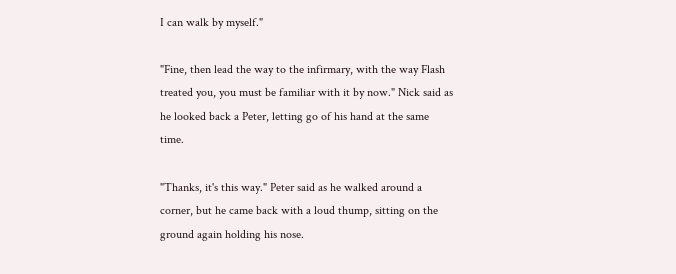I can walk by myself."

"Fine, then lead the way to the infirmary, with the way Flash treated you, you must be familiar with it by now." Nick said as he looked back a Peter, letting go of his hand at the same time.

"Thanks, it's this way." Peter said as he walked around a corner, but he came back with a loud thump, sitting on the ground again holding his nose.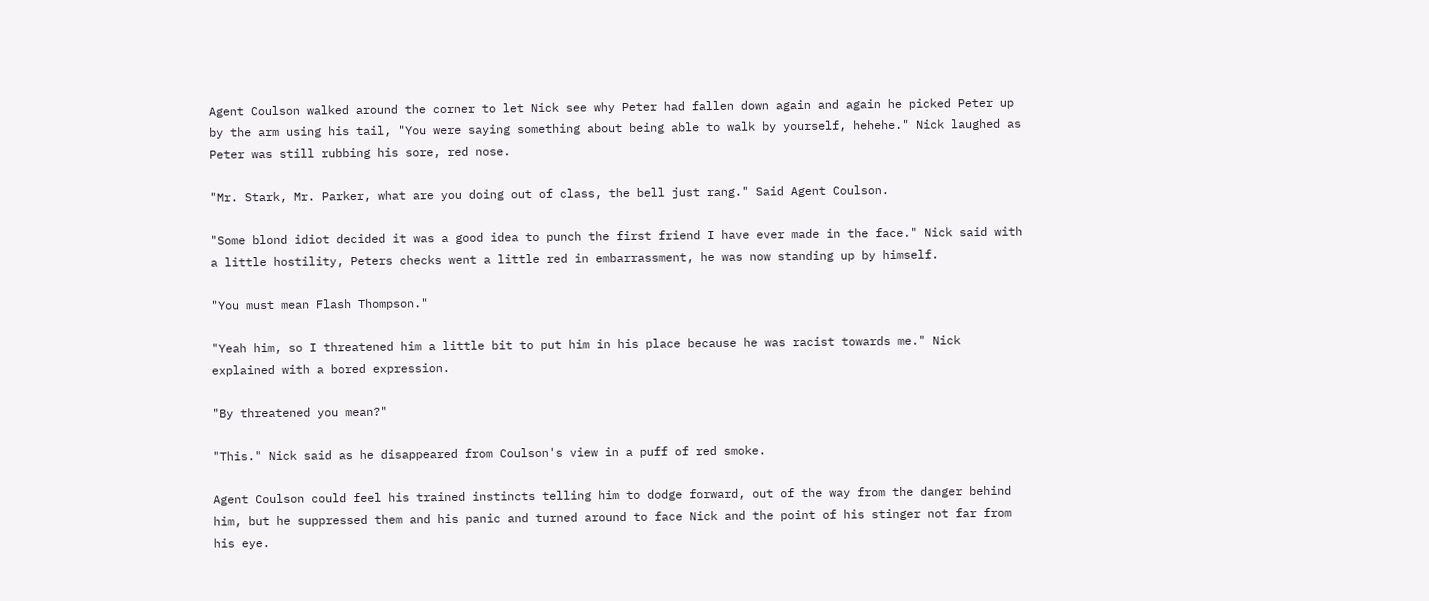Agent Coulson walked around the corner to let Nick see why Peter had fallen down again and again he picked Peter up by the arm using his tail, "You were saying something about being able to walk by yourself, hehehe." Nick laughed as Peter was still rubbing his sore, red nose.

"Mr. Stark, Mr. Parker, what are you doing out of class, the bell just rang." Said Agent Coulson.

"Some blond idiot decided it was a good idea to punch the first friend I have ever made in the face." Nick said with a little hostility, Peters checks went a little red in embarrassment, he was now standing up by himself.

"You must mean Flash Thompson."

"Yeah him, so I threatened him a little bit to put him in his place because he was racist towards me." Nick explained with a bored expression.

"By threatened you mean?"

"This." Nick said as he disappeared from Coulson's view in a puff of red smoke.

Agent Coulson could feel his trained instincts telling him to dodge forward, out of the way from the danger behind him, but he suppressed them and his panic and turned around to face Nick and the point of his stinger not far from his eye.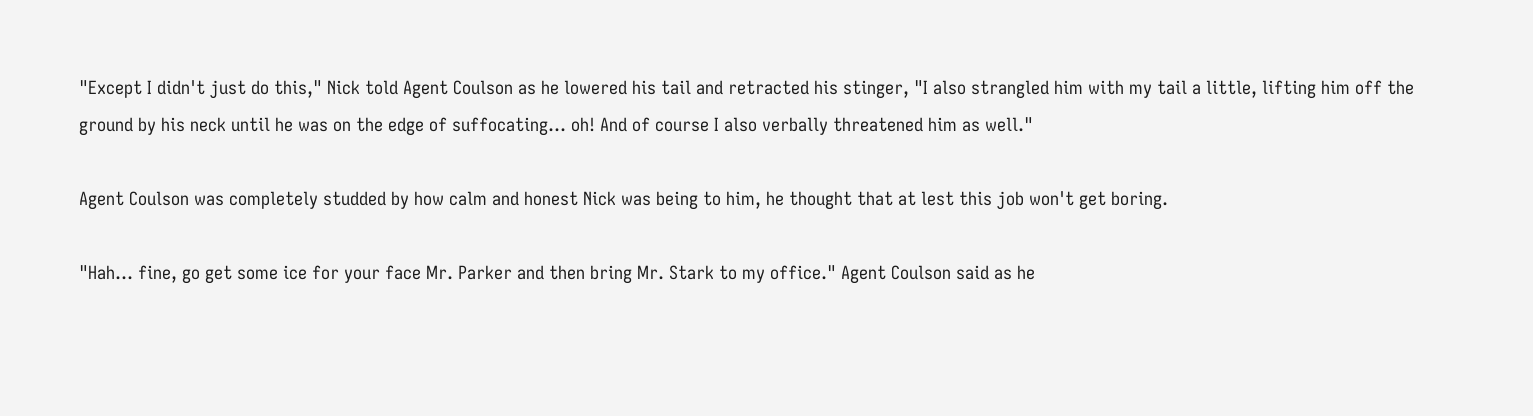"Except I didn't just do this," Nick told Agent Coulson as he lowered his tail and retracted his stinger, "I also strangled him with my tail a little, lifting him off the ground by his neck until he was on the edge of suffocating... oh! And of course I also verbally threatened him as well."

Agent Coulson was completely studded by how calm and honest Nick was being to him, he thought that at lest this job won't get boring.

"Hah... fine, go get some ice for your face Mr. Parker and then bring Mr. Stark to my office." Agent Coulson said as he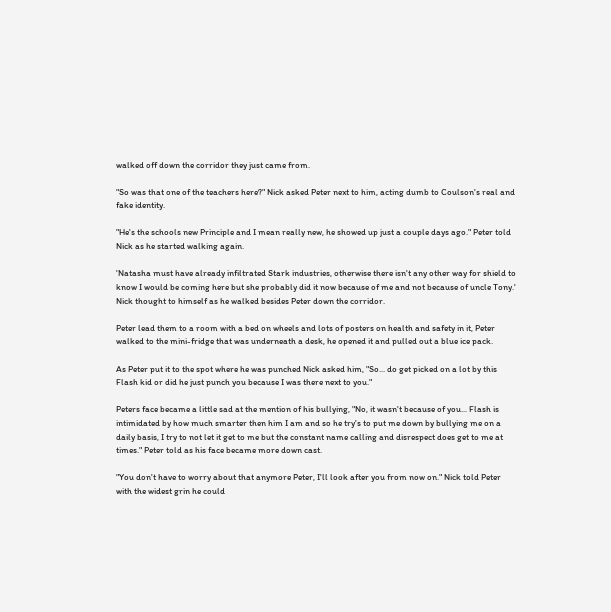walked off down the corridor they just came from.

"So was that one of the teachers here?" Nick asked Peter next to him, acting dumb to Coulson's real and fake identity.

"He's the schools new Principle and I mean really new, he showed up just a couple days ago." Peter told Nick as he started walking again.

'Natasha must have already infiltrated Stark industries, otherwise there isn't any other way for shield to know I would be coming here but she probably did it now because of me and not because of uncle Tony.' Nick thought to himself as he walked besides Peter down the corridor.

Peter lead them to a room with a bed on wheels and lots of posters on health and safety in it, Peter walked to the mini-fridge that was underneath a desk, he opened it and pulled out a blue ice pack.

As Peter put it to the spot where he was punched Nick asked him, "So... do get picked on a lot by this Flash kid or did he just punch you because I was there next to you."

Peters face became a little sad at the mention of his bullying, "No, it wasn't because of you... Flash is intimidated by how much smarter then him I am and so he try's to put me down by bullying me on a daily basis, I try to not let it get to me but the constant name calling and disrespect does get to me at times." Peter told as his face became more down cast.

"You don't have to worry about that anymore Peter, I'll look after you from now on." Nick told Peter with the widest grin he could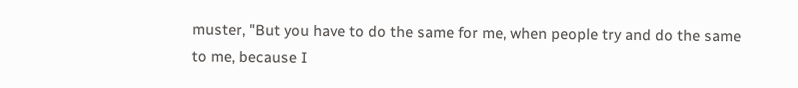muster, "But you have to do the same for me, when people try and do the same to me, because I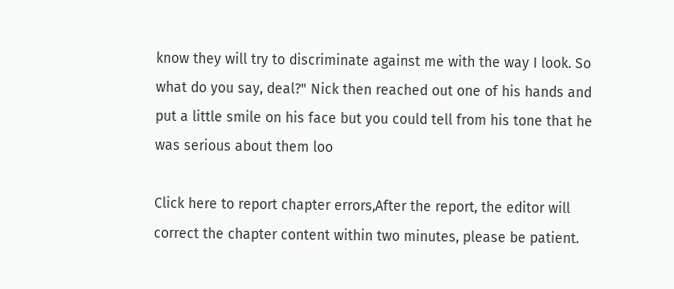know they will try to discriminate against me with the way I look. So what do you say, deal?" Nick then reached out one of his hands and put a little smile on his face but you could tell from his tone that he was serious about them loo

Click here to report chapter errors,After the report, the editor will correct the chapter content within two minutes, please be patient.